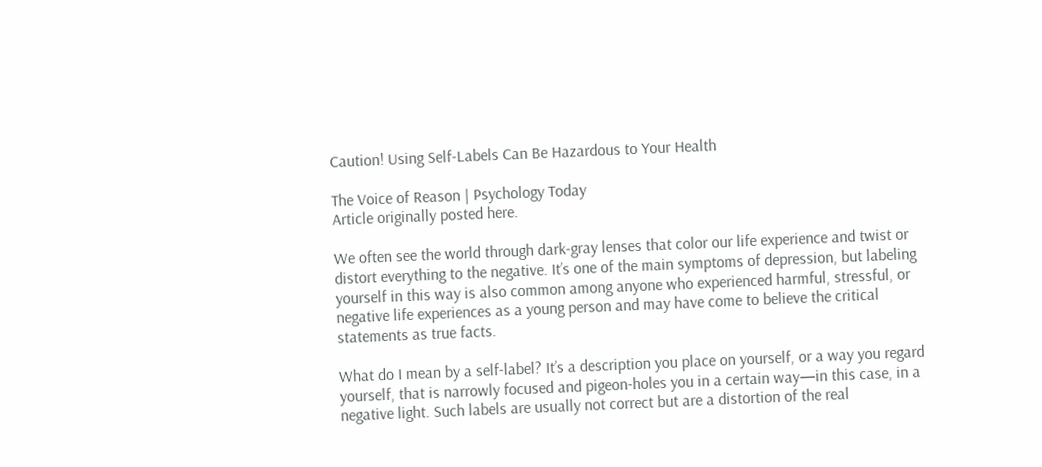Caution! Using Self-Labels Can Be Hazardous to Your Health

The Voice of Reason | Psychology Today
Article originally posted here.

We often see the world through dark-gray lenses that color our life experience and twist or distort everything to the negative. It’s one of the main symptoms of depression, but labeling yourself in this way is also common among anyone who experienced harmful, stressful, or negative life experiences as a young person and may have come to believe the critical statements as true facts.

What do I mean by a self-label? It’s a description you place on yourself, or a way you regard yourself, that is narrowly focused and pigeon-holes you in a certain way—in this case, in a negative light. Such labels are usually not correct but are a distortion of the real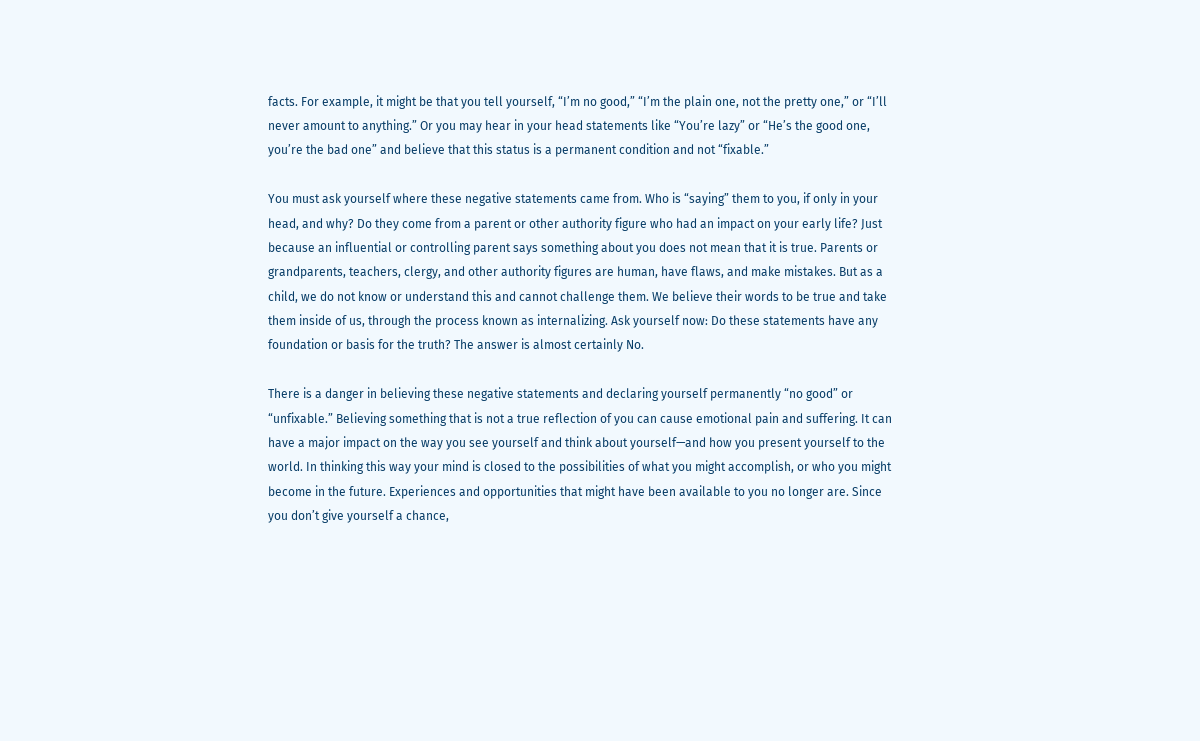facts. For example, it might be that you tell yourself, “I’m no good,” “I’m the plain one, not the pretty one,” or “I’ll never amount to anything.” Or you may hear in your head statements like “You’re lazy” or “He’s the good one, you’re the bad one” and believe that this status is a permanent condition and not “fixable.”

You must ask yourself where these negative statements came from. Who is “saying” them to you, if only in your head, and why? Do they come from a parent or other authority figure who had an impact on your early life? Just because an influential or controlling parent says something about you does not mean that it is true. Parents or grandparents, teachers, clergy, and other authority figures are human, have flaws, and make mistakes. But as a child, we do not know or understand this and cannot challenge them. We believe their words to be true and take them inside of us, through the process known as internalizing. Ask yourself now: Do these statements have any foundation or basis for the truth? The answer is almost certainly No.

There is a danger in believing these negative statements and declaring yourself permanently “no good” or “unfixable.” Believing something that is not a true reflection of you can cause emotional pain and suffering. It can have a major impact on the way you see yourself and think about yourself—and how you present yourself to the world. In thinking this way your mind is closed to the possibilities of what you might accomplish, or who you might become in the future. Experiences and opportunities that might have been available to you no longer are. Since you don’t give yourself a chance,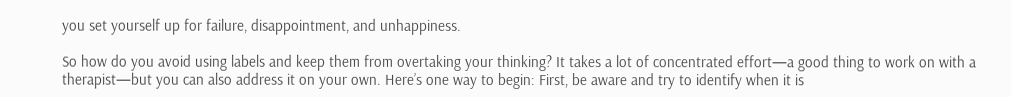you set yourself up for failure, disappointment, and unhappiness.

So how do you avoid using labels and keep them from overtaking your thinking? It takes a lot of concentrated effort—a good thing to work on with a therapist—but you can also address it on your own. Here’s one way to begin: First, be aware and try to identify when it is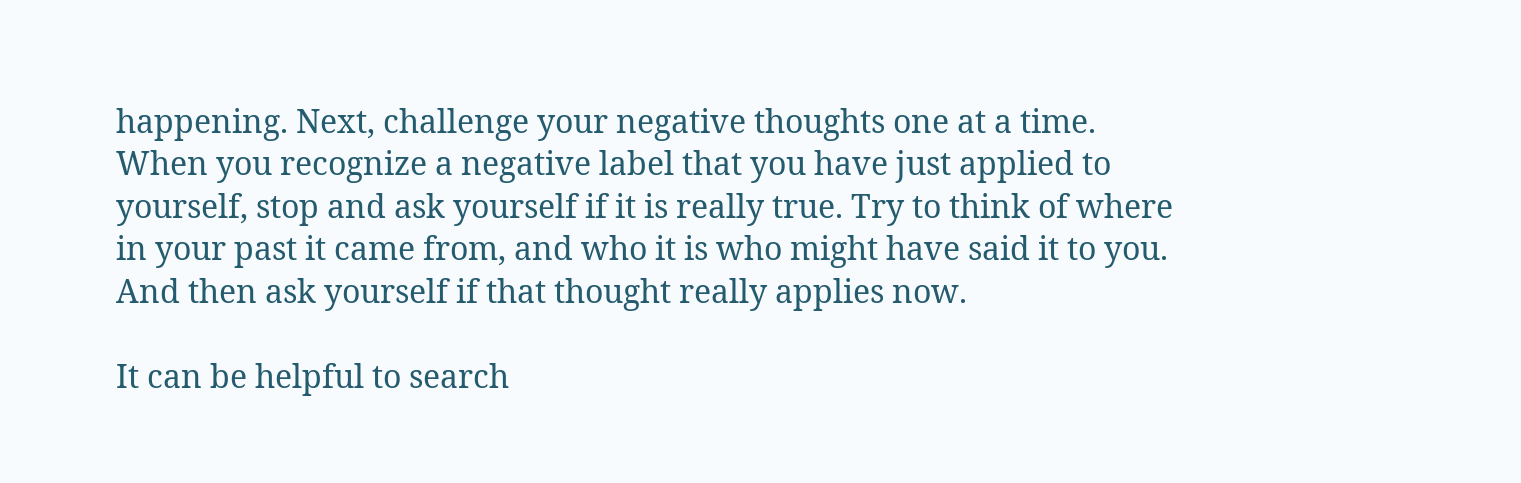happening. Next, challenge your negative thoughts one at a time. When you recognize a negative label that you have just applied to yourself, stop and ask yourself if it is really true. Try to think of where in your past it came from, and who it is who might have said it to you. And then ask yourself if that thought really applies now.

It can be helpful to search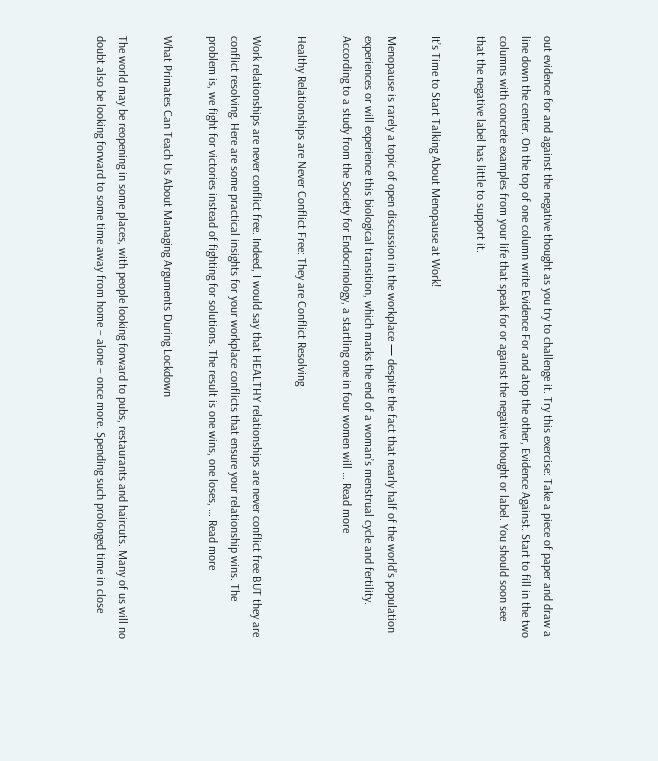out evidence for and against the negative thought as you try to challenge it. Try this exercise: Take a piece of paper and draw a line down the center. On the top of one column write Evidence For and atop the other, Evidence Against. Start to fill in the two columns with concrete examples from your life that speak for or against the negative thought or label. You should soon see that the negative label has little to support it.

It’s Time to Start Talking About Menopause at Work!

Menopause is rarely a topic of open discussion in the workplace — despite the fact that nearly half of the world’s population experiences or will experience this biological transition, which marks the end of a woman’s menstrual cycle and fertility. According to a study from the Society for Endocrinology, a startling one in four women will … Read more

Healthy Relationships are Never Conflict Free: They are Conflict Resolving

Work relationships are never conflict free. Indeed, I would say that HEALTHY relationships are never conflict free BUT they are conflict resolving. Here are some practical insights for your workplace conflicts that ensure your relationship wins. The problem is, we fight for victories instead of fighting for solutions. The result is one wins, one loses, … Read more

What Primates Can Teach Us About Managing Arguments During Lockdown

The world may be reopening in some places, with people looking forward to pubs, restaurants and haircuts. Many of us will no doubt also be looking forward to some time away from home – alone – once more. Spending such prolonged time in close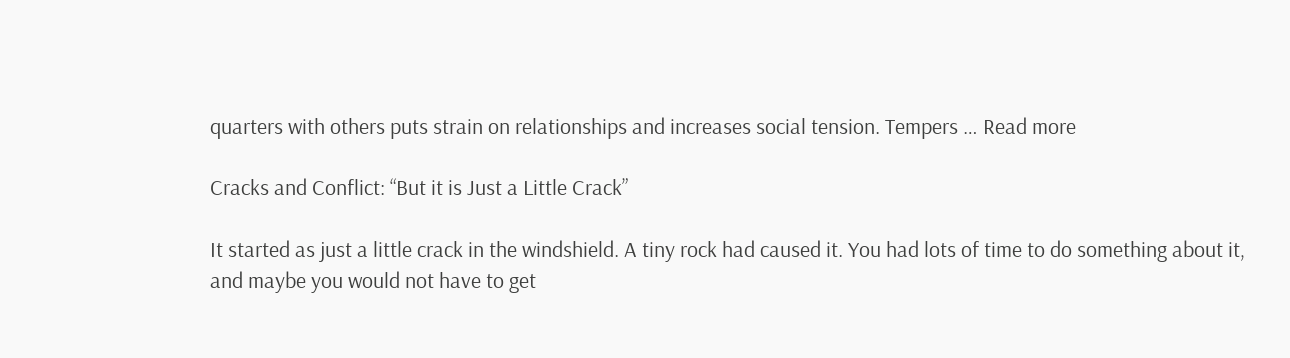quarters with others puts strain on relationships and increases social tension. Tempers … Read more

Cracks and Conflict: “But it is Just a Little Crack”

It started as just a little crack in the windshield. A tiny rock had caused it. You had lots of time to do something about it, and maybe you would not have to get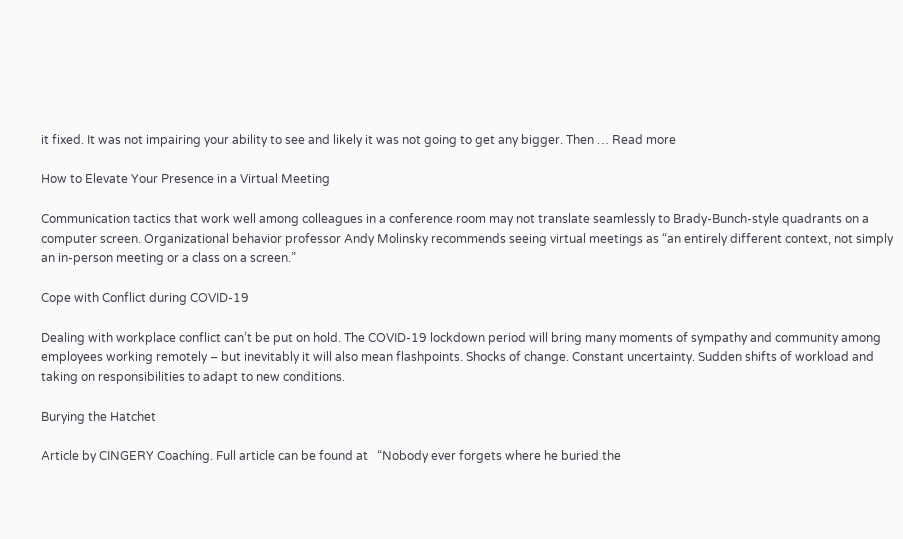it fixed. It was not impairing your ability to see and likely it was not going to get any bigger. Then … Read more

How to Elevate Your Presence in a Virtual Meeting

Communication tactics that work well among colleagues in a conference room may not translate seamlessly to Brady-Bunch-style quadrants on a computer screen. Organizational behavior professor Andy Molinsky recommends seeing virtual meetings as “an entirely different context, not simply an in-person meeting or a class on a screen.”

Cope with Conflict during COVID-19

Dealing with workplace conflict can’t be put on hold. The COVID-19 lockdown period will bring many moments of sympathy and community among employees working remotely – but inevitably it will also mean flashpoints. Shocks of change. Constant uncertainty. Sudden shifts of workload and taking on responsibilities to adapt to new conditions.

Burying the Hatchet

Article by CINGERY Coaching. Full article can be found at   “Nobody ever forgets where he buried the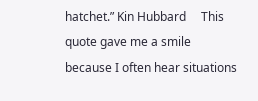hatchet.” Kin Hubbard     This quote gave me a smile because I often hear situations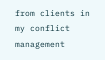from clients in my conflict management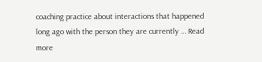coaching practice about interactions that happened long ago with the person they are currently … Read more